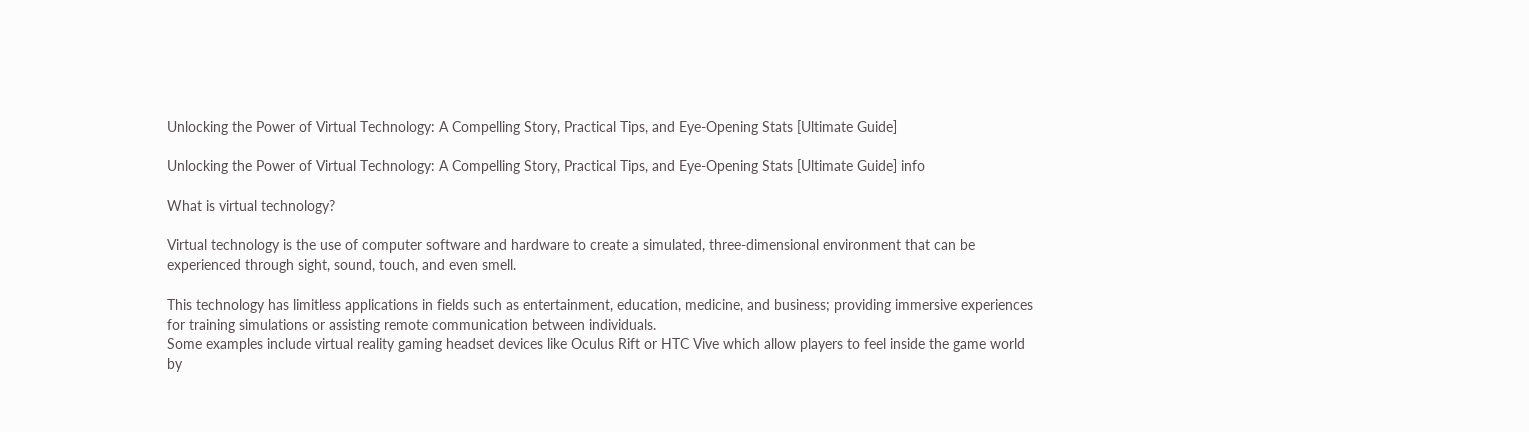Unlocking the Power of Virtual Technology: A Compelling Story, Practical Tips, and Eye-Opening Stats [Ultimate Guide]

Unlocking the Power of Virtual Technology: A Compelling Story, Practical Tips, and Eye-Opening Stats [Ultimate Guide] info

What is virtual technology?

Virtual technology is the use of computer software and hardware to create a simulated, three-dimensional environment that can be experienced through sight, sound, touch, and even smell.

This technology has limitless applications in fields such as entertainment, education, medicine, and business; providing immersive experiences for training simulations or assisting remote communication between individuals.
Some examples include virtual reality gaming headset devices like Oculus Rift or HTC Vive which allow players to feel inside the game world by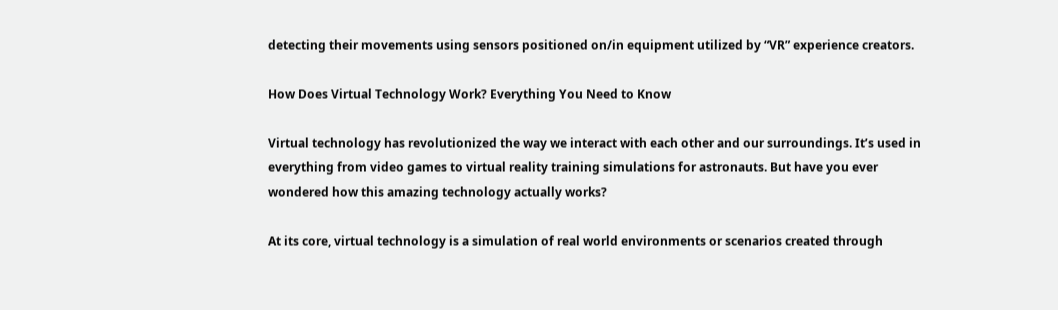detecting their movements using sensors positioned on/in equipment utilized by “VR” experience creators.

How Does Virtual Technology Work? Everything You Need to Know

Virtual technology has revolutionized the way we interact with each other and our surroundings. It’s used in everything from video games to virtual reality training simulations for astronauts. But have you ever wondered how this amazing technology actually works?

At its core, virtual technology is a simulation of real world environments or scenarios created through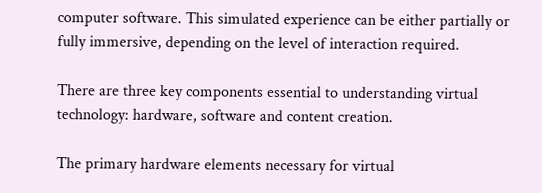computer software. This simulated experience can be either partially or fully immersive, depending on the level of interaction required.

There are three key components essential to understanding virtual technology: hardware, software and content creation.

The primary hardware elements necessary for virtual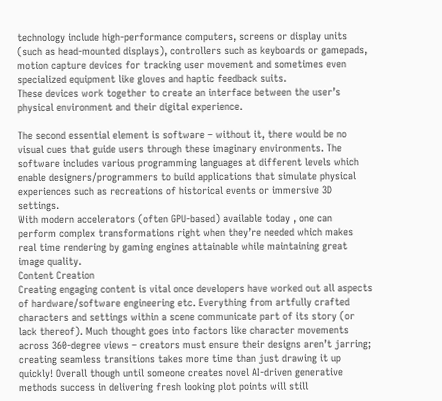technology include high-performance computers, screens or display units (such as head-mounted displays), controllers such as keyboards or gamepads, motion capture devices for tracking user movement and sometimes even specialized equipment like gloves and haptic feedback suits.
These devices work together to create an interface between the user’s physical environment and their digital experience.

The second essential element is software – without it, there would be no visual cues that guide users through these imaginary environments. The software includes various programming languages at different levels which enable designers/programmers to build applications that simulate physical experiences such as recreations of historical events or immersive 3D settings.
With modern accelerators (often GPU-based) available today , one can perform complex transformations right when they’re needed which makes real time rendering by gaming engines attainable while maintaining great image quality.
Content Creation
Creating engaging content is vital once developers have worked out all aspects of hardware/software engineering etc. Everything from artfully crafted characters and settings within a scene communicate part of its story (or lack thereof). Much thought goes into factors like character movements across 360-degree views – creators must ensure their designs aren’t jarring; creating seamless transitions takes more time than just drawing it up quickly! Overall though until someone creates novel AI-driven generative methods success in delivering fresh looking plot points will still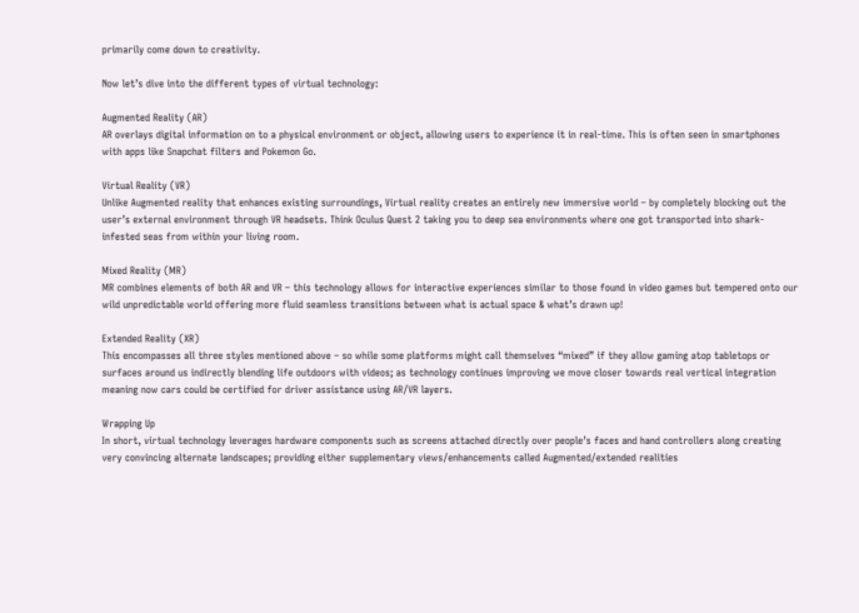primarily come down to creativity.

Now let’s dive into the different types of virtual technology:

Augmented Reality (AR)
AR overlays digital information on to a physical environment or object, allowing users to experience it in real-time. This is often seen in smartphones with apps like Snapchat filters and Pokemon Go.

Virtual Reality (VR)
Unlike Augmented reality that enhances existing surroundings, Virtual reality creates an entirely new immersive world – by completely blocking out the user’s external environment through VR headsets. Think Oculus Quest 2 taking you to deep sea environments where one got transported into shark-infested seas from within your living room.

Mixed Reality (MR)
MR combines elements of both AR and VR – this technology allows for interactive experiences similar to those found in video games but tempered onto our wild unpredictable world offering more fluid seamless transitions between what is actual space & what’s drawn up!

Extended Reality (XR)
This encompasses all three styles mentioned above – so while some platforms might call themselves “mixed” if they allow gaming atop tabletops or surfaces around us indirectly blending life outdoors with videos; as technology continues improving we move closer towards real vertical integration meaning now cars could be certified for driver assistance using AR/VR layers.

Wrapping Up
In short, virtual technology leverages hardware components such as screens attached directly over people’s faces and hand controllers along creating very convincing alternate landscapes; providing either supplementary views/enhancements called Augmented/extended realities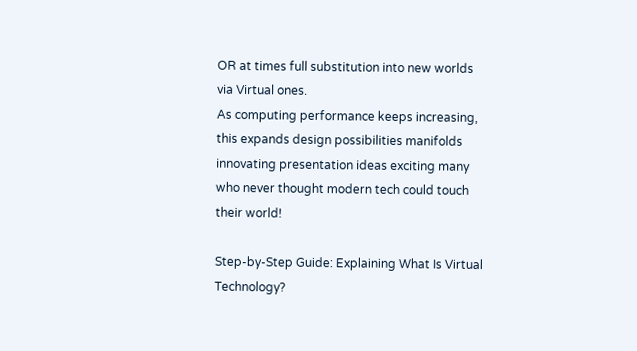OR at times full substitution into new worlds via Virtual ones.
As computing performance keeps increasing, this expands design possibilities manifolds innovating presentation ideas exciting many who never thought modern tech could touch their world!

Step-by-Step Guide: Explaining What Is Virtual Technology?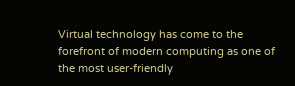Virtual technology has come to the forefront of modern computing as one of the most user-friendly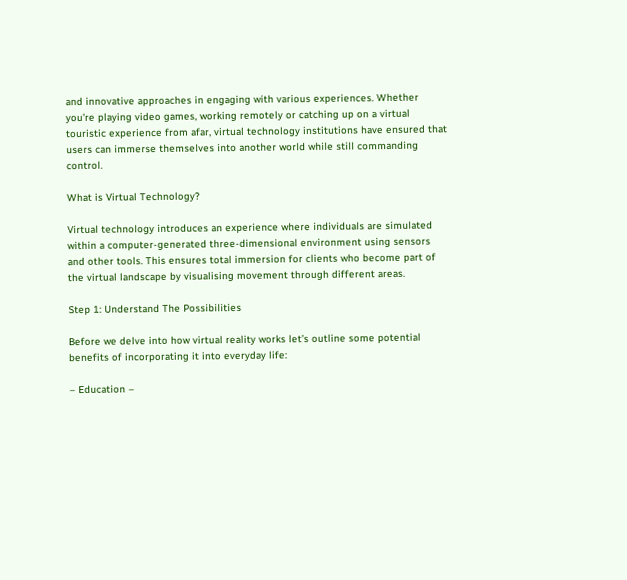and innovative approaches in engaging with various experiences. Whether you’re playing video games, working remotely or catching up on a virtual touristic experience from afar, virtual technology institutions have ensured that users can immerse themselves into another world while still commanding control.

What is Virtual Technology?

Virtual technology introduces an experience where individuals are simulated within a computer-generated three-dimensional environment using sensors and other tools. This ensures total immersion for clients who become part of the virtual landscape by visualising movement through different areas.

Step 1: Understand The Possibilities

Before we delve into how virtual reality works let’s outline some potential benefits of incorporating it into everyday life:

– Education –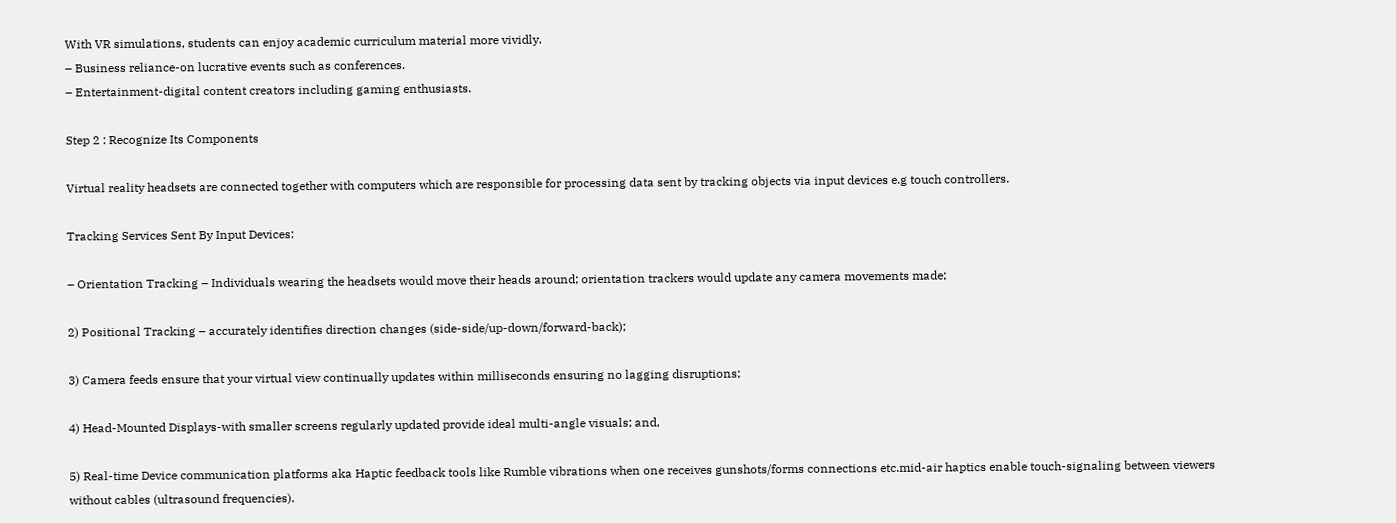With VR simulations, students can enjoy academic curriculum material more vividly.
– Business reliance-on lucrative events such as conferences.
– Entertainment-digital content creators including gaming enthusiasts.

Step 2 : Recognize Its Components

Virtual reality headsets are connected together with computers which are responsible for processing data sent by tracking objects via input devices e.g touch controllers.

Tracking Services Sent By Input Devices:

– Orientation Tracking – Individuals wearing the headsets would move their heads around; orientation trackers would update any camera movements made;

2) Positional Tracking – accurately identifies direction changes (side-side/up-down/forward-back);

3) Camera feeds ensure that your virtual view continually updates within milliseconds ensuring no lagging disruptions;

4) Head-Mounted Displays-with smaller screens regularly updated provide ideal multi-angle visuals; and,

5) Real-time Device communication platforms aka Haptic feedback tools like Rumble vibrations when one receives gunshots/forms connections etc.mid-air haptics enable touch-signaling between viewers without cables (ultrasound frequencies).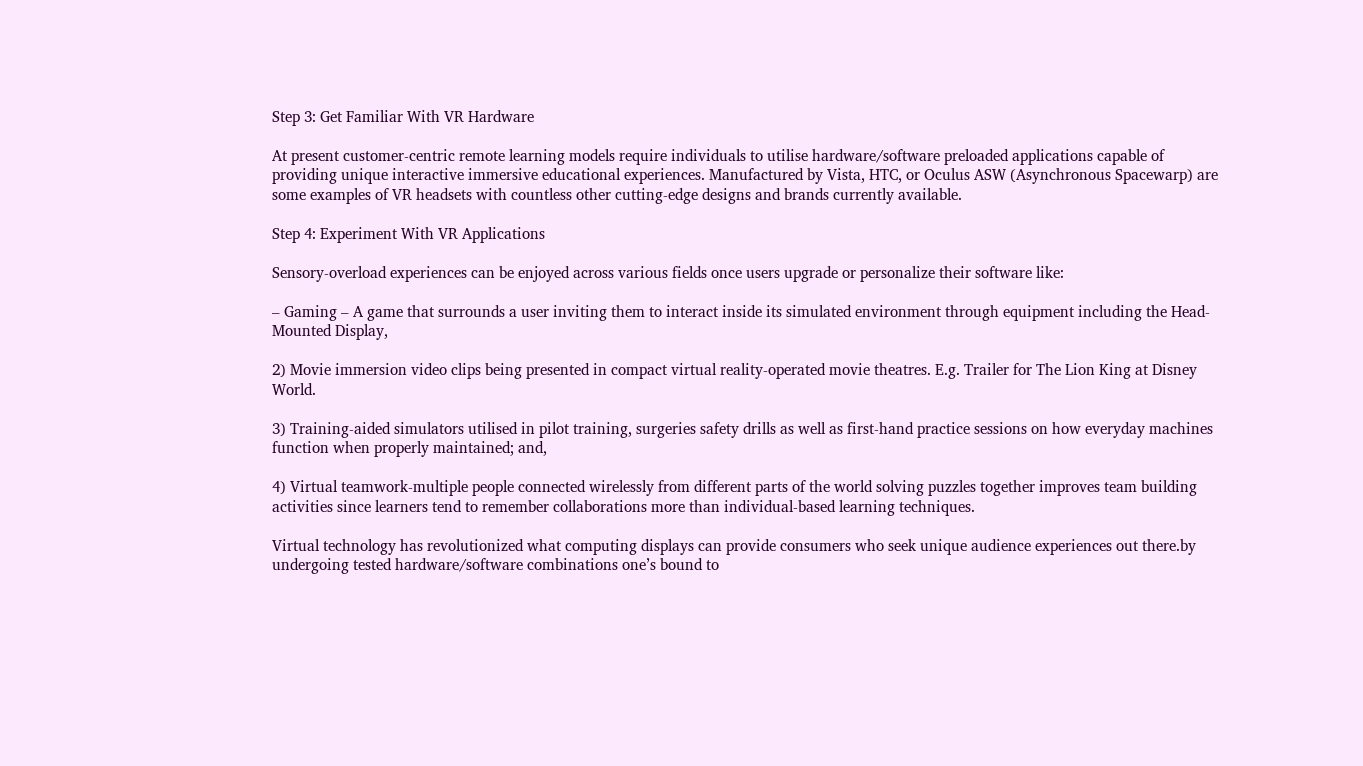Step 3: Get Familiar With VR Hardware

At present customer-centric remote learning models require individuals to utilise hardware/software preloaded applications capable of providing unique interactive immersive educational experiences. Manufactured by Vista, HTC, or Oculus ASW (Asynchronous Spacewarp) are some examples of VR headsets with countless other cutting-edge designs and brands currently available.

Step 4: Experiment With VR Applications

Sensory-overload experiences can be enjoyed across various fields once users upgrade or personalize their software like:

– Gaming – A game that surrounds a user inviting them to interact inside its simulated environment through equipment including the Head-Mounted Display,

2) Movie immersion video clips being presented in compact virtual reality-operated movie theatres. E.g. Trailer for The Lion King at Disney World.

3) Training-aided simulators utilised in pilot training, surgeries safety drills as well as first-hand practice sessions on how everyday machines function when properly maintained; and,

4) Virtual teamwork-multiple people connected wirelessly from different parts of the world solving puzzles together improves team building activities since learners tend to remember collaborations more than individual-based learning techniques.

Virtual technology has revolutionized what computing displays can provide consumers who seek unique audience experiences out there.by undergoing tested hardware/software combinations one’s bound to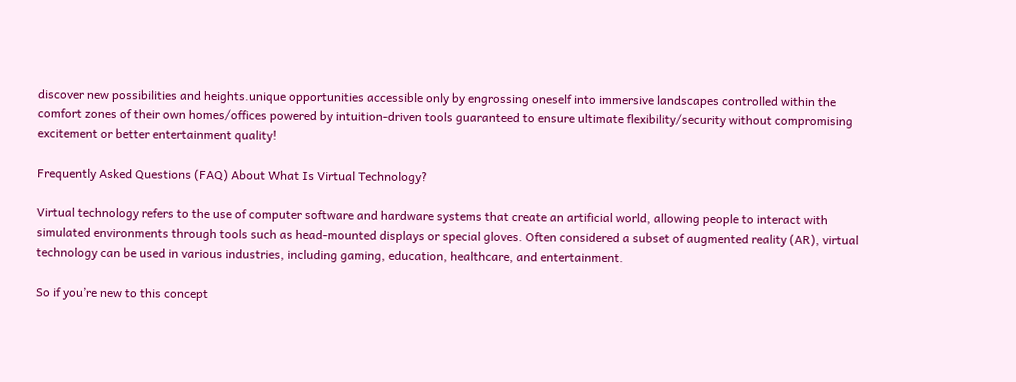discover new possibilities and heights.unique opportunities accessible only by engrossing oneself into immersive landscapes controlled within the comfort zones of their own homes/offices powered by intuition-driven tools guaranteed to ensure ultimate flexibility/security without compromising excitement or better entertainment quality!

Frequently Asked Questions (FAQ) About What Is Virtual Technology?

Virtual technology refers to the use of computer software and hardware systems that create an artificial world, allowing people to interact with simulated environments through tools such as head-mounted displays or special gloves. Often considered a subset of augmented reality (AR), virtual technology can be used in various industries, including gaming, education, healthcare, and entertainment.

So if you’re new to this concept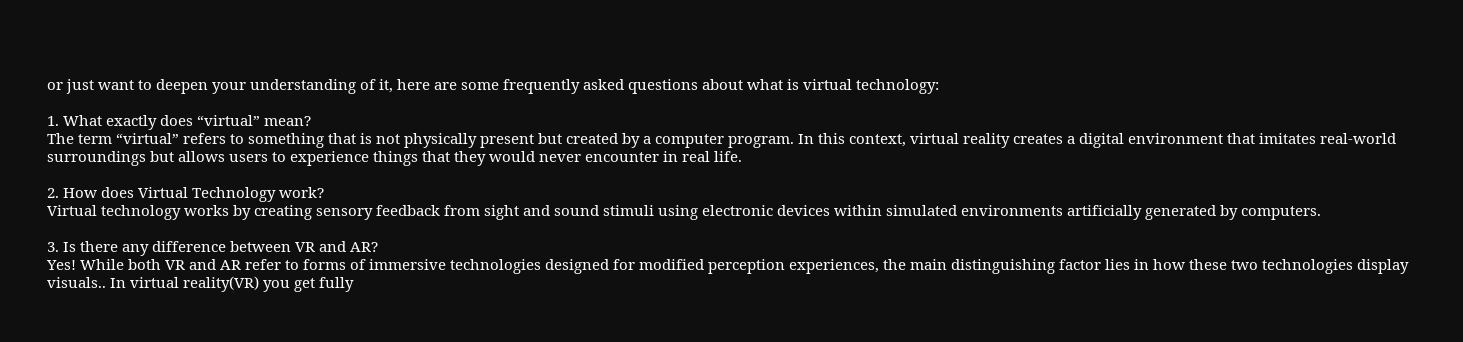or just want to deepen your understanding of it, here are some frequently asked questions about what is virtual technology:

1. What exactly does “virtual” mean?
The term “virtual” refers to something that is not physically present but created by a computer program. In this context, virtual reality creates a digital environment that imitates real-world surroundings but allows users to experience things that they would never encounter in real life.

2. How does Virtual Technology work?
Virtual technology works by creating sensory feedback from sight and sound stimuli using electronic devices within simulated environments artificially generated by computers.

3. Is there any difference between VR and AR?
Yes! While both VR and AR refer to forms of immersive technologies designed for modified perception experiences, the main distinguishing factor lies in how these two technologies display visuals.. In virtual reality(VR) you get fully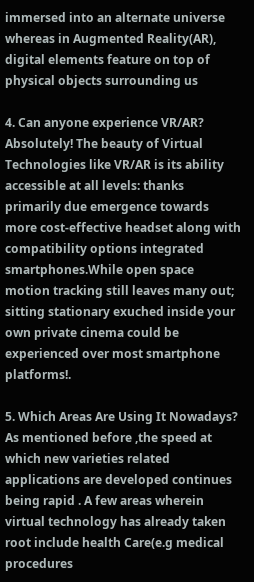immersed into an alternate universe whereas in Augmented Reality(AR), digital elements feature on top of physical objects surrounding us

4. Can anyone experience VR/AR?
Absolutely! The beauty of Virtual Technologies like VR/AR is its ability accessible at all levels: thanks primarily due emergence towards more cost-effective headset along with compatibility options integrated smartphones.While open space motion tracking still leaves many out; sitting stationary exuched inside your own private cinema could be experienced over most smartphone platforms!.

5. Which Areas Are Using It Nowadays?
As mentioned before ,the speed at which new varieties related applications are developed continues being rapid . A few areas wherein virtual technology has already taken root include health Care(e.g medical procedures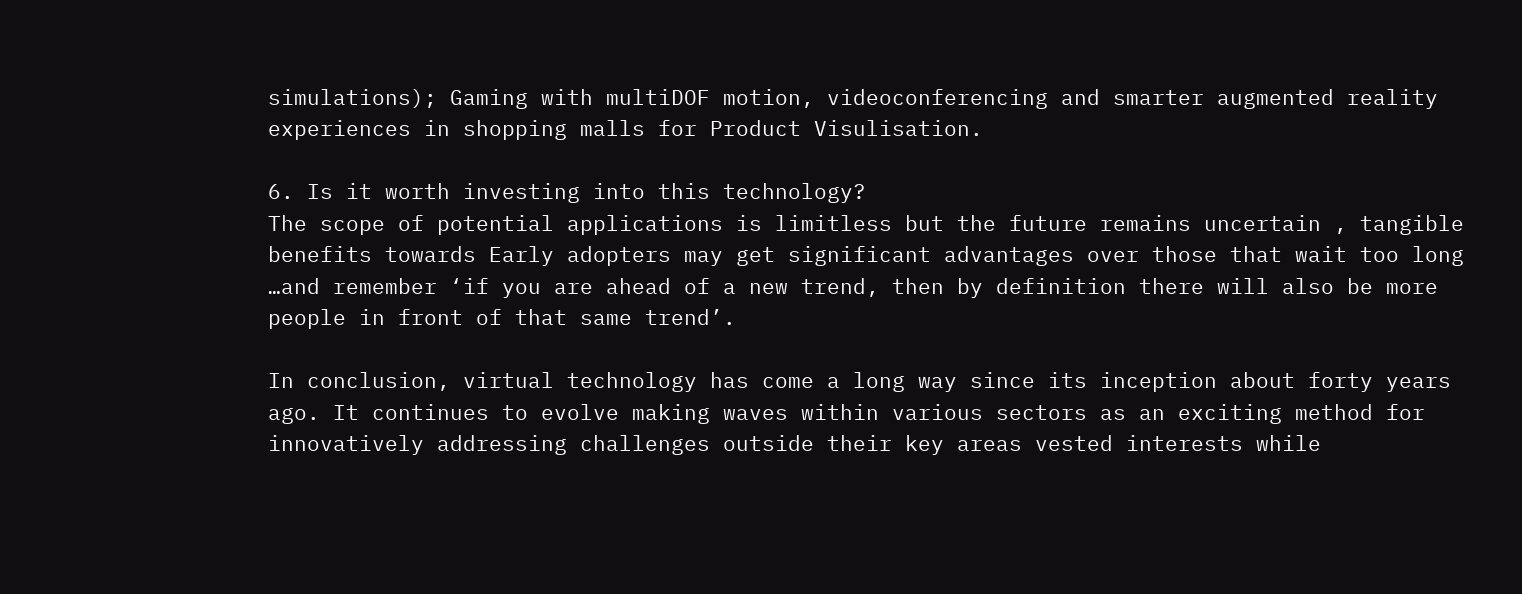simulations); Gaming with multiDOF motion, videoconferencing and smarter augmented reality experiences in shopping malls for Product Visulisation.

6. Is it worth investing into this technology?
The scope of potential applications is limitless but the future remains uncertain , tangible benefits towards Early adopters may get significant advantages over those that wait too long …and remember ‘if you are ahead of a new trend, then by definition there will also be more people in front of that same trend’.

In conclusion, virtual technology has come a long way since its inception about forty years ago. It continues to evolve making waves within various sectors as an exciting method for innovatively addressing challenges outside their key areas vested interests while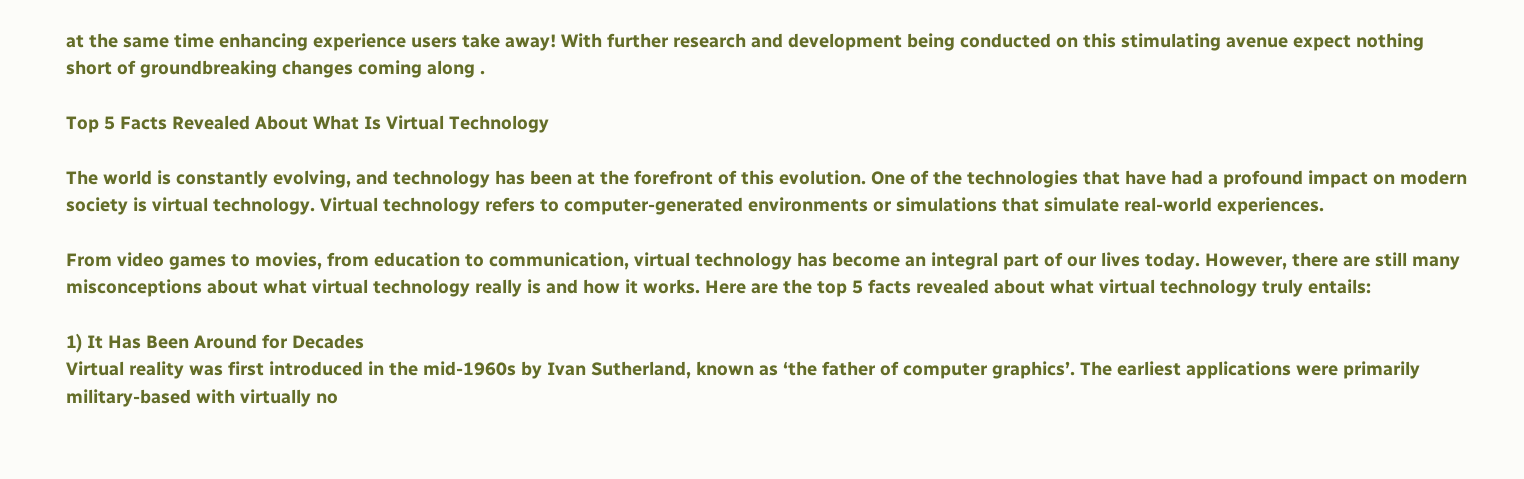at the same time enhancing experience users take away! With further research and development being conducted on this stimulating avenue expect nothing short of groundbreaking changes coming along .

Top 5 Facts Revealed About What Is Virtual Technology

The world is constantly evolving, and technology has been at the forefront of this evolution. One of the technologies that have had a profound impact on modern society is virtual technology. Virtual technology refers to computer-generated environments or simulations that simulate real-world experiences.

From video games to movies, from education to communication, virtual technology has become an integral part of our lives today. However, there are still many misconceptions about what virtual technology really is and how it works. Here are the top 5 facts revealed about what virtual technology truly entails:

1) It Has Been Around for Decades
Virtual reality was first introduced in the mid-1960s by Ivan Sutherland, known as ‘the father of computer graphics’. The earliest applications were primarily military-based with virtually no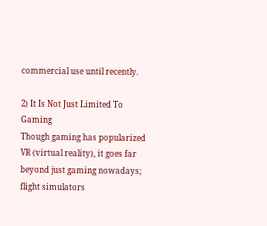commercial use until recently.

2) It Is Not Just Limited To Gaming
Though gaming has popularized VR (virtual reality), it goes far beyond just gaming nowadays; flight simulators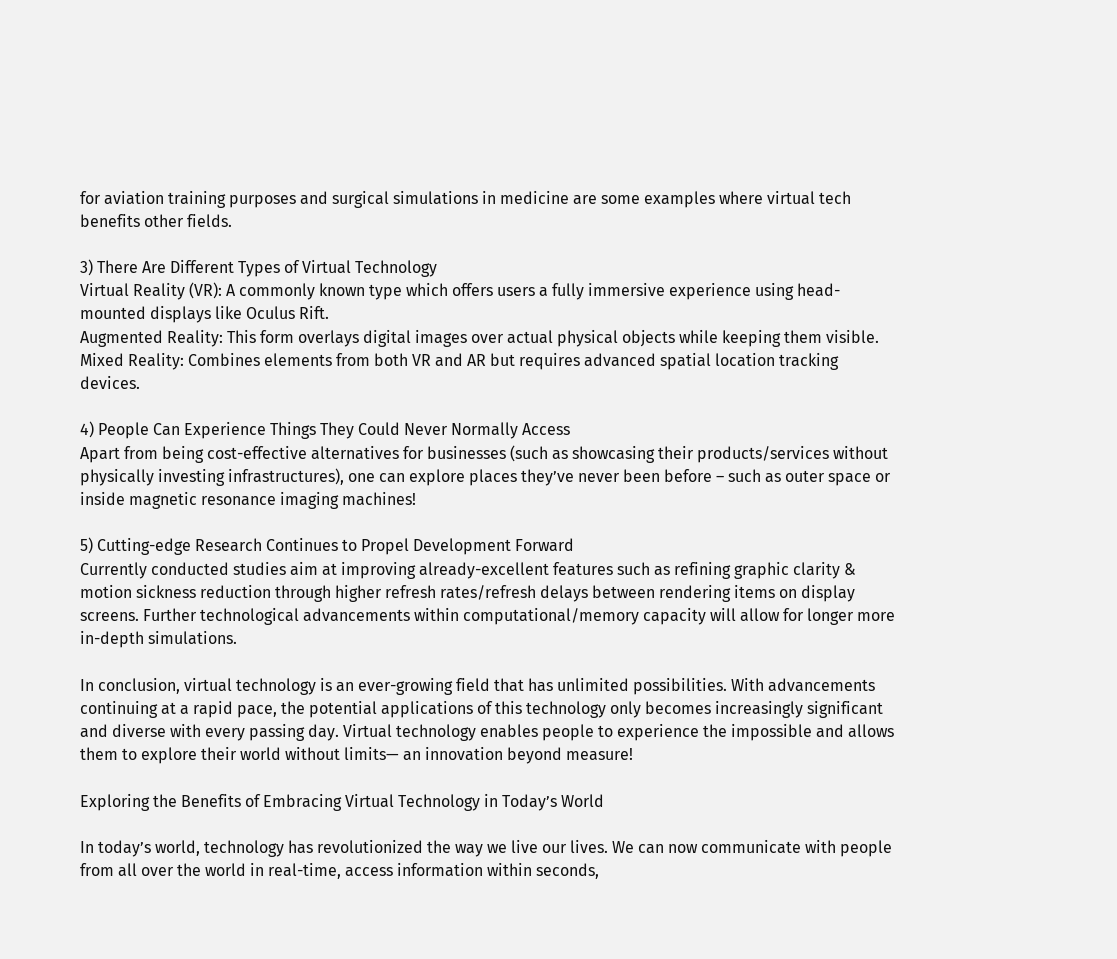for aviation training purposes and surgical simulations in medicine are some examples where virtual tech benefits other fields.

3) There Are Different Types of Virtual Technology
Virtual Reality (VR): A commonly known type which offers users a fully immersive experience using head-mounted displays like Oculus Rift.
Augmented Reality: This form overlays digital images over actual physical objects while keeping them visible.
Mixed Reality: Combines elements from both VR and AR but requires advanced spatial location tracking devices.

4) People Can Experience Things They Could Never Normally Access
Apart from being cost-effective alternatives for businesses (such as showcasing their products/services without physically investing infrastructures), one can explore places they’ve never been before – such as outer space or inside magnetic resonance imaging machines!

5) Cutting-edge Research Continues to Propel Development Forward
Currently conducted studies aim at improving already-excellent features such as refining graphic clarity & motion sickness reduction through higher refresh rates/refresh delays between rendering items on display screens. Further technological advancements within computational/memory capacity will allow for longer more in-depth simulations.

In conclusion, virtual technology is an ever-growing field that has unlimited possibilities. With advancements continuing at a rapid pace, the potential applications of this technology only becomes increasingly significant and diverse with every passing day. Virtual technology enables people to experience the impossible and allows them to explore their world without limits— an innovation beyond measure!

Exploring the Benefits of Embracing Virtual Technology in Today’s World

In today’s world, technology has revolutionized the way we live our lives. We can now communicate with people from all over the world in real-time, access information within seconds,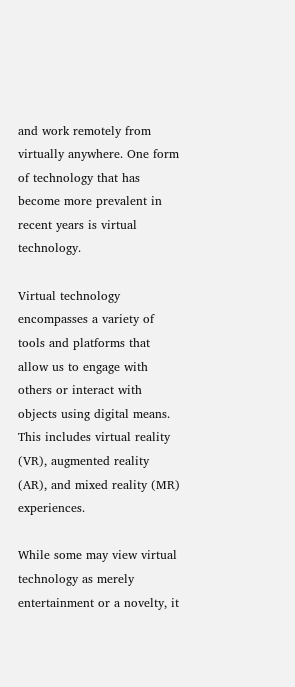and work remotely from virtually anywhere. One form of technology that has become more prevalent in recent years is virtual technology.

Virtual technology encompasses a variety of tools and platforms that allow us to engage with others or interact with objects using digital means. This includes virtual reality (VR), augmented reality (AR), and mixed reality (MR) experiences.

While some may view virtual technology as merely entertainment or a novelty, it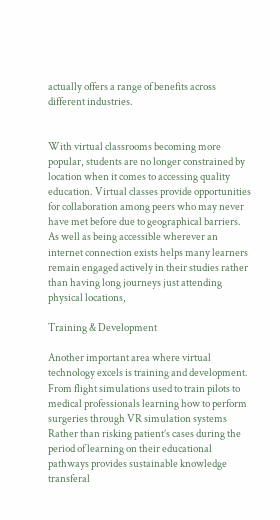actually offers a range of benefits across different industries.


With virtual classrooms becoming more popular, students are no longer constrained by location when it comes to accessing quality education. Virtual classes provide opportunities for collaboration among peers who may never have met before due to geographical barriers. As well as being accessible wherever an internet connection exists helps many learners remain engaged actively in their studies rather than having long journeys just attending physical locations,

Training & Development

Another important area where virtual technology excels is training and development. From flight simulations used to train pilots to medical professionals learning how to perform surgeries through VR simulation systems Rather than risking patient’s cases during the period of learning on their educational pathways provides sustainable knowledge transferal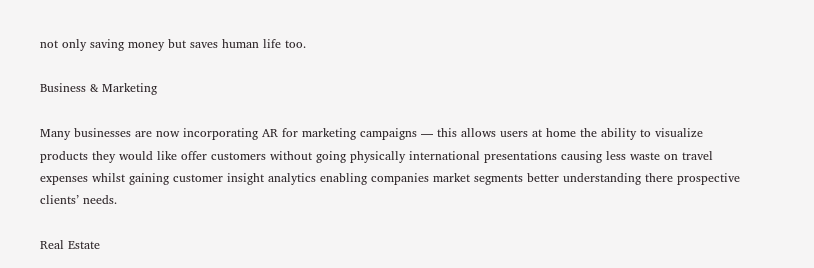not only saving money but saves human life too.

Business & Marketing

Many businesses are now incorporating AR for marketing campaigns — this allows users at home the ability to visualize products they would like offer customers without going physically international presentations causing less waste on travel expenses whilst gaining customer insight analytics enabling companies market segments better understanding there prospective clients’ needs.

Real Estate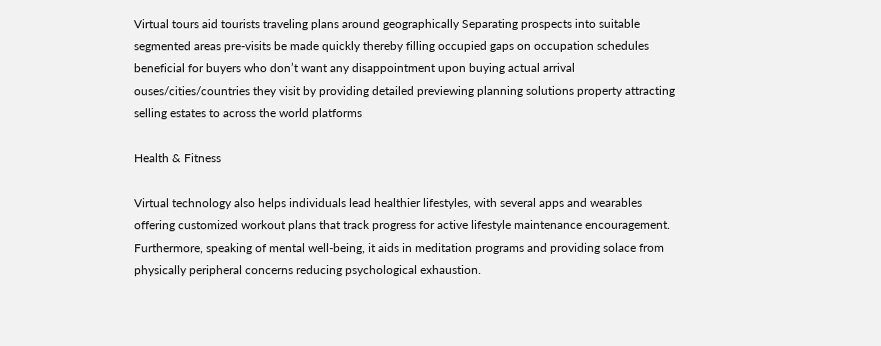Virtual tours aid tourists traveling plans around geographically Separating prospects into suitable segmented areas pre-visits be made quickly thereby filling occupied gaps on occupation schedules beneficial for buyers who don’t want any disappointment upon buying actual arrival ouses/cities/countries they visit by providing detailed previewing planning solutions property attracting selling estates to across the world platforms

Health & Fitness

Virtual technology also helps individuals lead healthier lifestyles, with several apps and wearables offering customized workout plans that track progress for active lifestyle maintenance encouragement. Furthermore, speaking of mental well-being, it aids in meditation programs and providing solace from physically peripheral concerns reducing psychological exhaustion.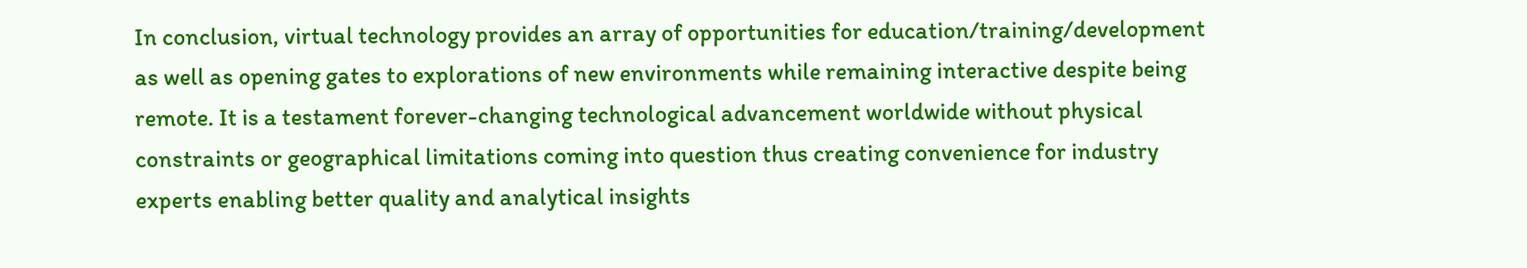In conclusion, virtual technology provides an array of opportunities for education/training/development as well as opening gates to explorations of new environments while remaining interactive despite being remote. It is a testament forever-changing technological advancement worldwide without physical constraints or geographical limitations coming into question thus creating convenience for industry experts enabling better quality and analytical insights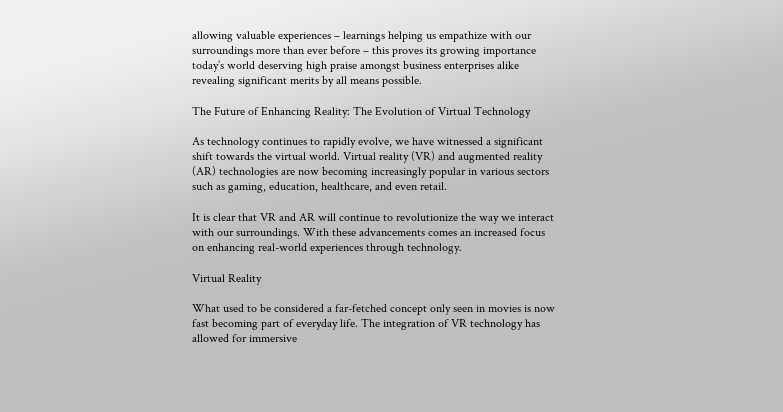allowing valuable experiences – learnings helping us empathize with our surroundings more than ever before – this proves its growing importance today’s world deserving high praise amongst business enterprises alike revealing significant merits by all means possible.

The Future of Enhancing Reality: The Evolution of Virtual Technology

As technology continues to rapidly evolve, we have witnessed a significant shift towards the virtual world. Virtual reality (VR) and augmented reality (AR) technologies are now becoming increasingly popular in various sectors such as gaming, education, healthcare, and even retail.

It is clear that VR and AR will continue to revolutionize the way we interact with our surroundings. With these advancements comes an increased focus on enhancing real-world experiences through technology.

Virtual Reality

What used to be considered a far-fetched concept only seen in movies is now fast becoming part of everyday life. The integration of VR technology has allowed for immersive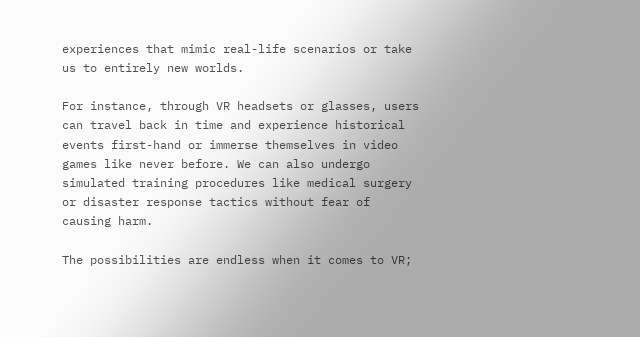experiences that mimic real-life scenarios or take us to entirely new worlds.

For instance, through VR headsets or glasses, users can travel back in time and experience historical events first-hand or immerse themselves in video games like never before. We can also undergo simulated training procedures like medical surgery or disaster response tactics without fear of causing harm.

The possibilities are endless when it comes to VR;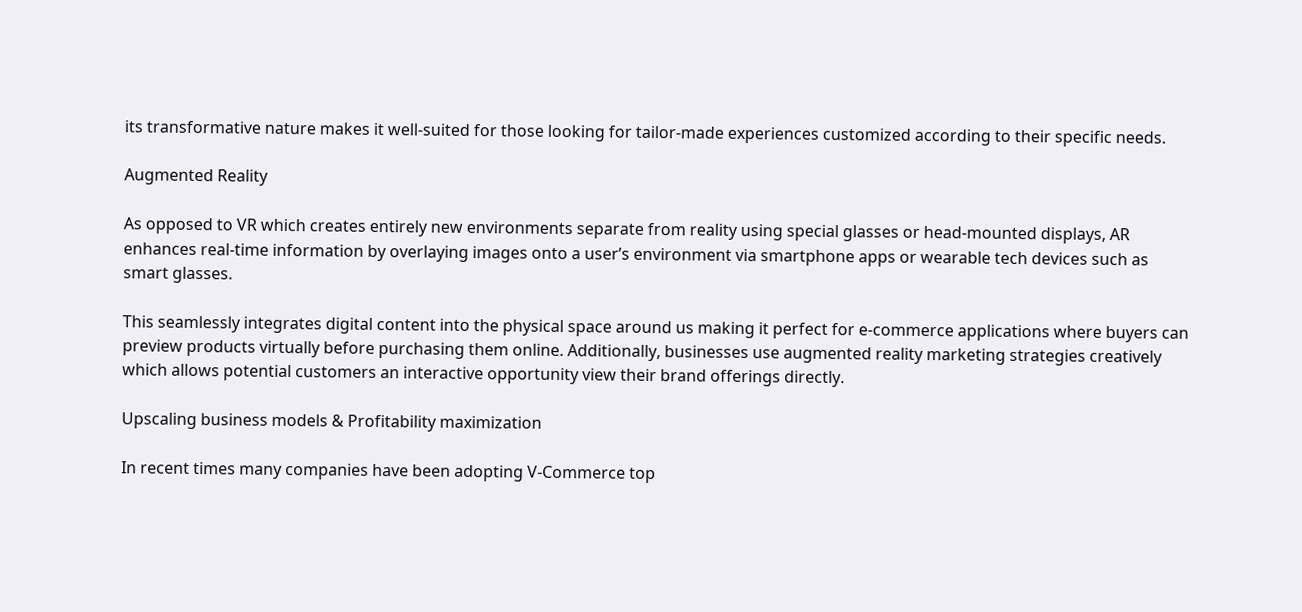its transformative nature makes it well-suited for those looking for tailor-made experiences customized according to their specific needs.

Augmented Reality

As opposed to VR which creates entirely new environments separate from reality using special glasses or head-mounted displays, AR enhances real-time information by overlaying images onto a user’s environment via smartphone apps or wearable tech devices such as smart glasses.

This seamlessly integrates digital content into the physical space around us making it perfect for e-commerce applications where buyers can preview products virtually before purchasing them online. Additionally, businesses use augmented reality marketing strategies creatively which allows potential customers an interactive opportunity view their brand offerings directly.

Upscaling business models & Profitability maximization

In recent times many companies have been adopting V-Commerce top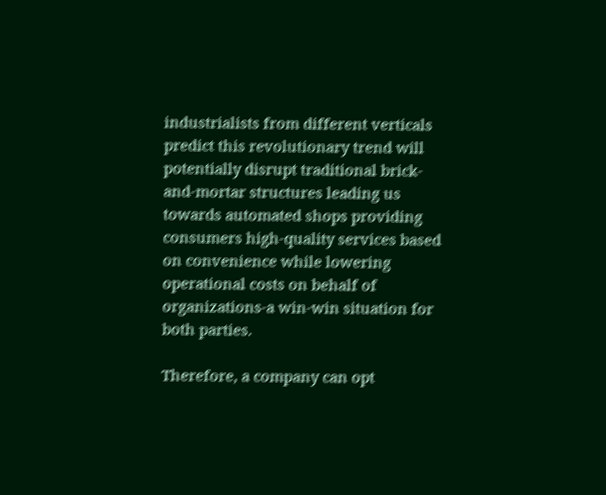industrialists from different verticals predict this revolutionary trend will potentially disrupt traditional brick-and-mortar structures leading us towards automated shops providing consumers high-quality services based on convenience while lowering operational costs on behalf of organizations-a win-win situation for both parties.

Therefore, a company can opt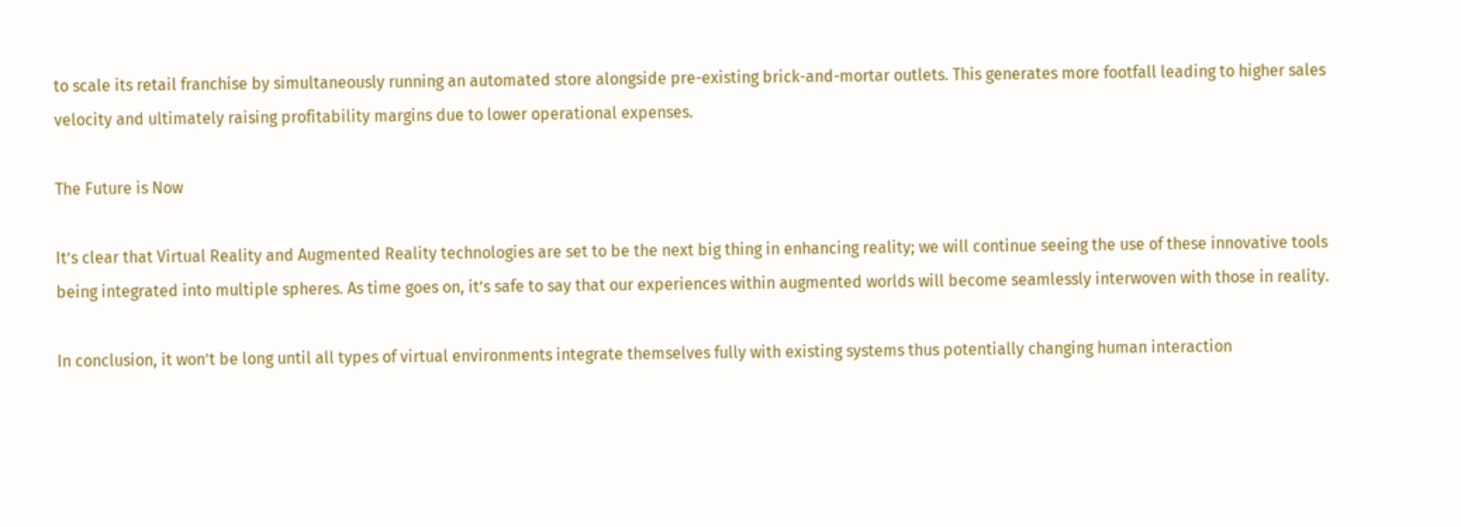to scale its retail franchise by simultaneously running an automated store alongside pre-existing brick-and-mortar outlets. This generates more footfall leading to higher sales velocity and ultimately raising profitability margins due to lower operational expenses.

The Future is Now

It’s clear that Virtual Reality and Augmented Reality technologies are set to be the next big thing in enhancing reality; we will continue seeing the use of these innovative tools being integrated into multiple spheres. As time goes on, it’s safe to say that our experiences within augmented worlds will become seamlessly interwoven with those in reality.

In conclusion, it won’t be long until all types of virtual environments integrate themselves fully with existing systems thus potentially changing human interaction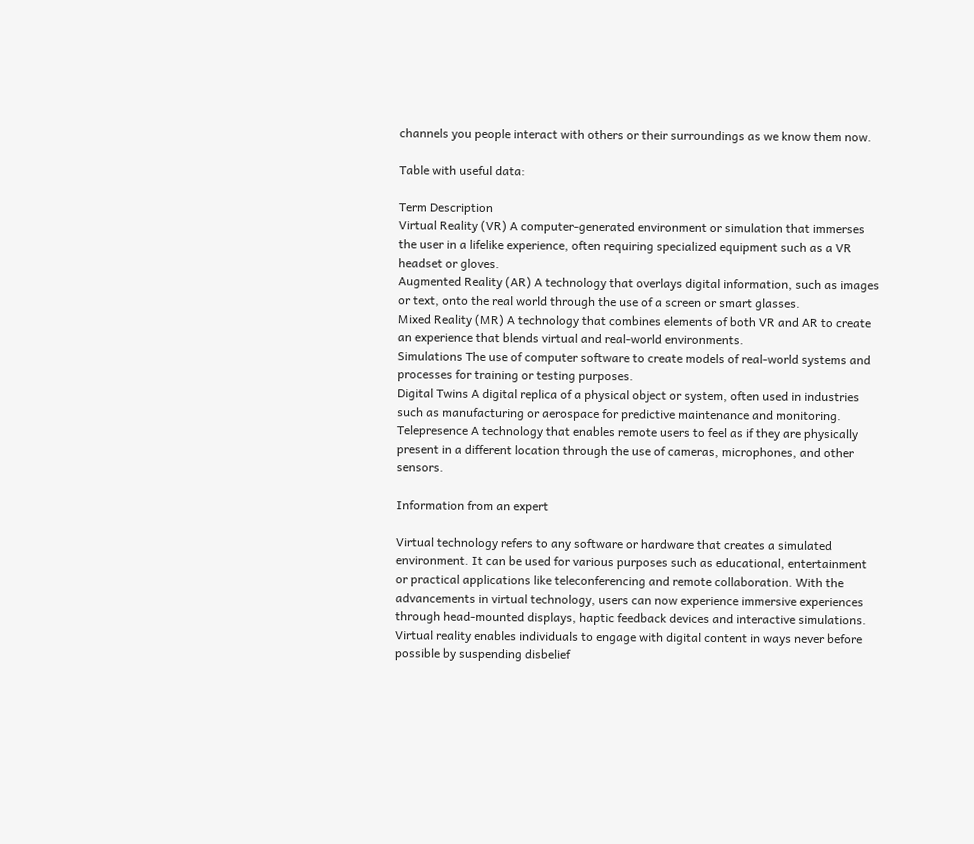channels you people interact with others or their surroundings as we know them now.

Table with useful data:

Term Description
Virtual Reality (VR) A computer-generated environment or simulation that immerses the user in a lifelike experience, often requiring specialized equipment such as a VR headset or gloves.
Augmented Reality (AR) A technology that overlays digital information, such as images or text, onto the real world through the use of a screen or smart glasses.
Mixed Reality (MR) A technology that combines elements of both VR and AR to create an experience that blends virtual and real-world environments.
Simulations The use of computer software to create models of real-world systems and processes for training or testing purposes.
Digital Twins A digital replica of a physical object or system, often used in industries such as manufacturing or aerospace for predictive maintenance and monitoring.
Telepresence A technology that enables remote users to feel as if they are physically present in a different location through the use of cameras, microphones, and other sensors.

Information from an expert

Virtual technology refers to any software or hardware that creates a simulated environment. It can be used for various purposes such as educational, entertainment or practical applications like teleconferencing and remote collaboration. With the advancements in virtual technology, users can now experience immersive experiences through head-mounted displays, haptic feedback devices and interactive simulations. Virtual reality enables individuals to engage with digital content in ways never before possible by suspending disbelief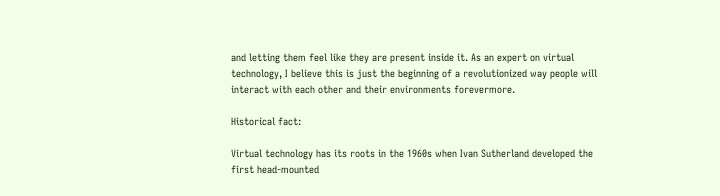and letting them feel like they are present inside it. As an expert on virtual technology, I believe this is just the beginning of a revolutionized way people will interact with each other and their environments forevermore.

Historical fact:

Virtual technology has its roots in the 1960s when Ivan Sutherland developed the first head-mounted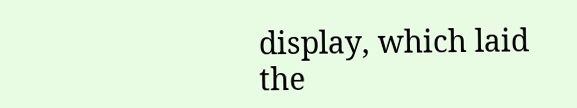display, which laid the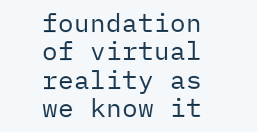foundation of virtual reality as we know it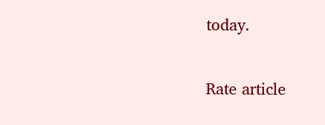today.

Rate article